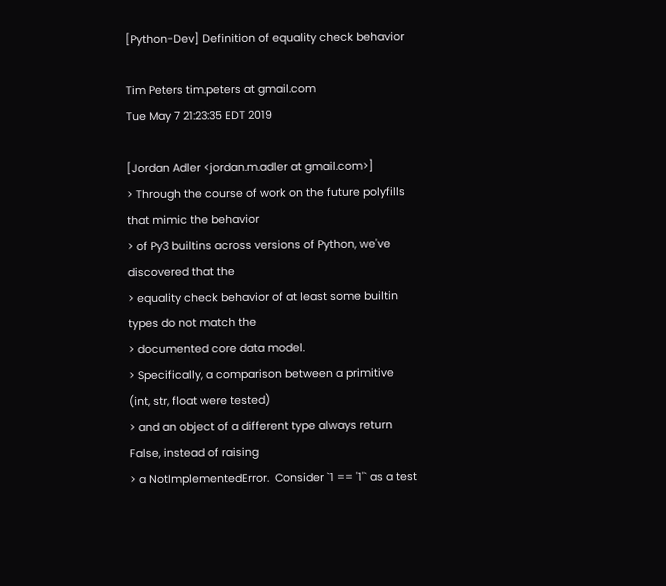[Python-Dev] Definition of equality check behavior

Tim Peters tim.peters at gmail.com
Tue May 7 21:23:35 EDT 2019

[Jordan Adler <jordan.m.adler at gmail.com>]
> Through the course of work on the future polyfills that mimic the behavior
> of Py3 builtins across versions of Python, we've discovered that the
> equality check behavior of at least some builtin types do not match the
> documented core data model.
> Specifically, a comparison between a primitive (int, str, float were tested)
> and an object of a different type always return False, instead of raising
> a NotImplementedError.  Consider `1 == '1'` as a test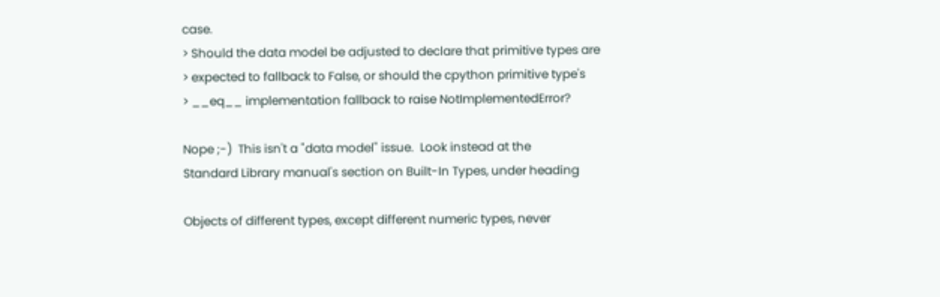case.
> Should the data model be adjusted to declare that primitive types are
> expected to fallback to False, or should the cpython primitive type's
> __eq__ implementation fallback to raise NotImplementedError?

Nope ;-)  This isn't a "data model" issue.  Look instead at the
Standard Library manual's section on Built-In Types, under heading

Objects of different types, except different numeric types, never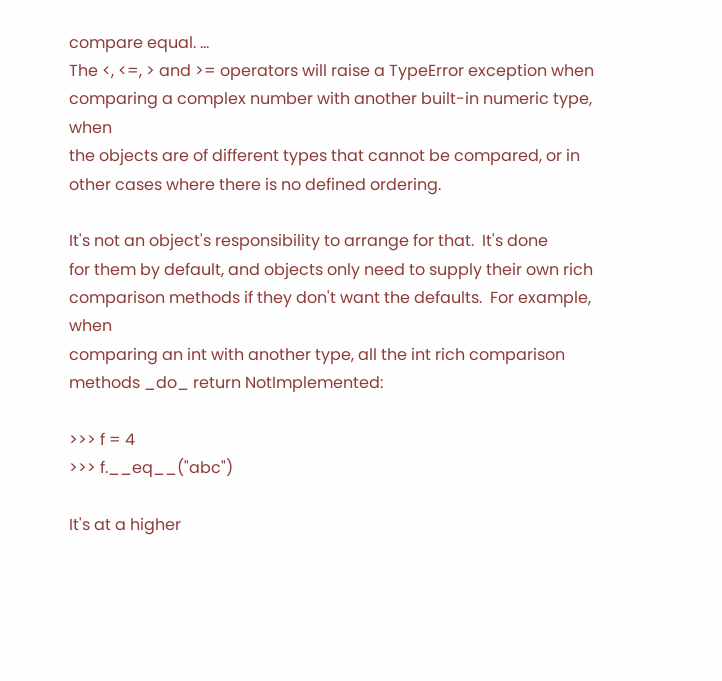compare equal. ...
The <, <=, > and >= operators will raise a TypeError exception when
comparing a complex number with another built-in numeric type, when
the objects are of different types that cannot be compared, or in
other cases where there is no defined ordering.

It's not an object's responsibility to arrange for that.  It's done
for them by default, and objects only need to supply their own rich
comparison methods if they don't want the defaults.  For example, when
comparing an int with another type, all the int rich comparison
methods _do_ return NotImplemented:

>>> f = 4
>>> f.__eq__("abc")

It's at a higher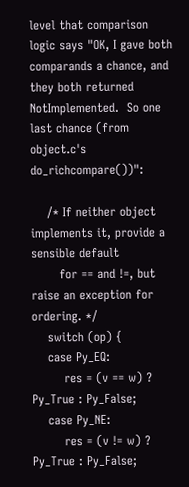level that comparison logic says "OK, I gave both
comparands a chance, and they both returned NotImplemented.  So one
last chance (from object.c's do_richcompare())":

    /* If neither object implements it, provide a sensible default
       for == and !=, but raise an exception for ordering. */
    switch (op) {
    case Py_EQ:
        res = (v == w) ? Py_True : Py_False;
    case Py_NE:
        res = (v != w) ? Py_True : Py_False;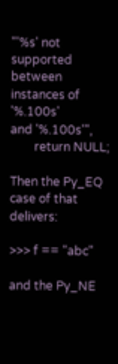"'%s' not supported between instances of '%.100s'
and '%.100s'",
        return NULL;

Then the Py_EQ case of that delivers:

>>> f == "abc"

and the Py_NE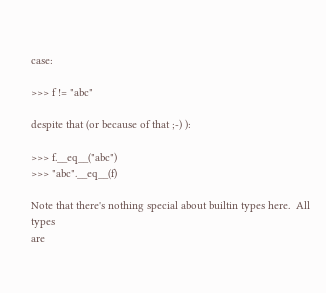case:

>>> f != "abc"

despite that (or because of that ;-) ):

>>> f.__eq__("abc")
>>> "abc".__eq__(f)

Note that there's nothing special about builtin types here.  All types
are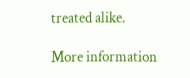treated alike.

More information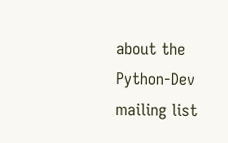about the Python-Dev mailing list